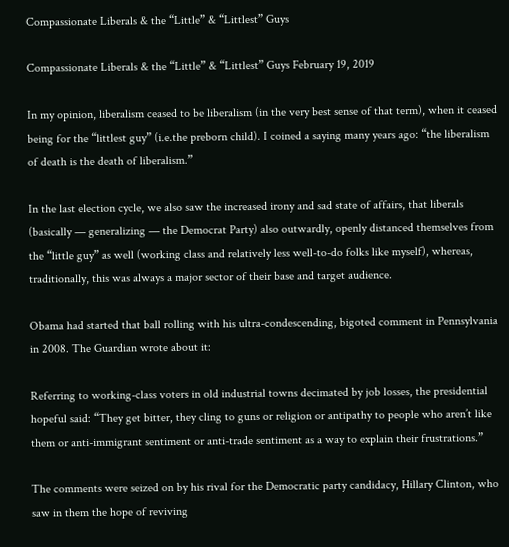Compassionate Liberals & the “Little” & “Littlest” Guys

Compassionate Liberals & the “Little” & “Littlest” Guys February 19, 2019

In my opinion, liberalism ceased to be liberalism (in the very best sense of that term), when it ceased being for the “littlest guy” (i.e.the preborn child). I coined a saying many years ago: “the liberalism of death is the death of liberalism.”

In the last election cycle, we also saw the increased irony and sad state of affairs, that liberals (basically — generalizing — the Democrat Party) also outwardly, openly distanced themselves from the “little guy” as well (working class and relatively less well-to-do folks like myself), whereas, traditionally, this was always a major sector of their base and target audience.

Obama had started that ball rolling with his ultra-condescending, bigoted comment in Pennsylvania in 2008. The Guardian wrote about it:

Referring to working-class voters in old industrial towns decimated by job losses, the presidential hopeful said: “They get bitter, they cling to guns or religion or antipathy to people who aren’t like them or anti-immigrant sentiment or anti-trade sentiment as a way to explain their frustrations.”

The comments were seized on by his rival for the Democratic party candidacy, Hillary Clinton, who saw in them the hope of reviving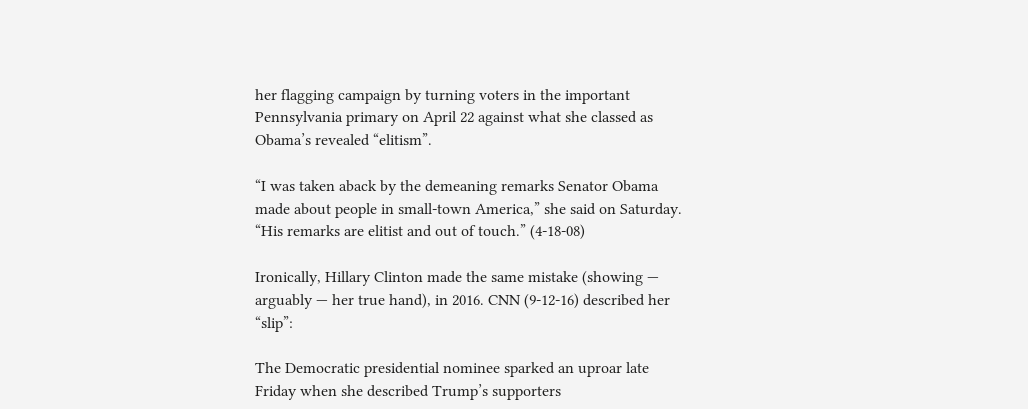her flagging campaign by turning voters in the important Pennsylvania primary on April 22 against what she classed as Obama’s revealed “elitism”.

“I was taken aback by the demeaning remarks Senator Obama made about people in small-town America,” she said on Saturday. “His remarks are elitist and out of touch.” (4-18-08)

Ironically, Hillary Clinton made the same mistake (showing — arguably — her true hand), in 2016. CNN (9-12-16) described her “slip”:

The Democratic presidential nominee sparked an uproar late Friday when she described Trump’s supporters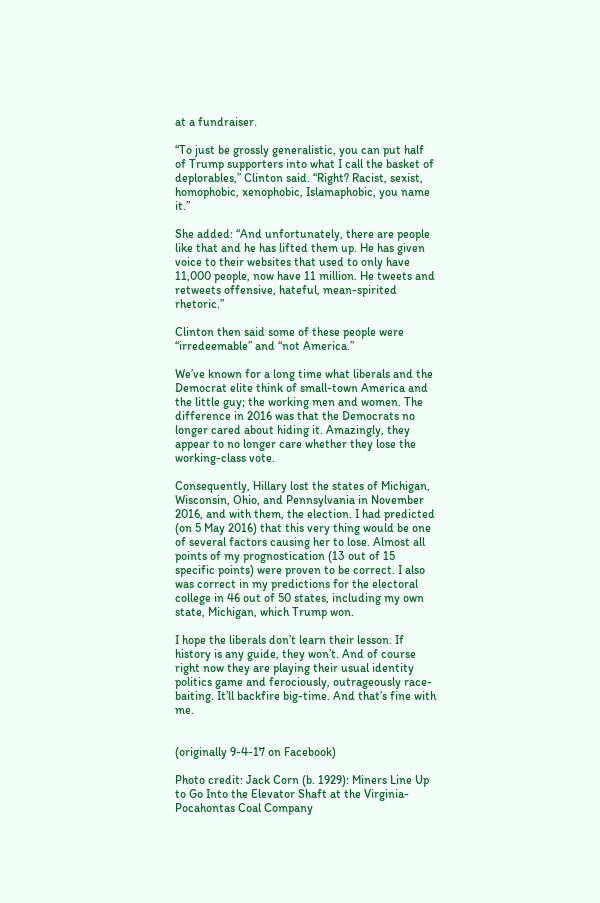at a fundraiser.

“To just be grossly generalistic, you can put half of Trump supporters into what I call the basket of deplorables,” Clinton said. “Right? Racist, sexist, homophobic, xenophobic, Islamaphobic, you name it.”

She added: “And unfortunately, there are people like that and he has lifted them up. He has given voice to their websites that used to only have 11,000 people, now have 11 million. He tweets and retweets offensive, hateful, mean-spirited rhetoric.”

Clinton then said some of these people were “irredeemable” and “not America.”

We’ve known for a long time what liberals and the Democrat elite think of small-town America and the little guy; the working men and women. The difference in 2016 was that the Democrats no longer cared about hiding it. Amazingly, they appear to no longer care whether they lose the working-class vote.

Consequently, Hillary lost the states of Michigan, Wisconsin, Ohio, and Pennsylvania in November 2016, and with them, the election. I had predicted (on 5 May 2016) that this very thing would be one of several factors causing her to lose. Almost all points of my prognostication (13 out of 15 specific points) were proven to be correct. I also was correct in my predictions for the electoral college in 46 out of 50 states, including my own state, Michigan, which Trump won.

I hope the liberals don’t learn their lesson. If history is any guide, they won’t. And of course right now they are playing their usual identity politics game and ferociously, outrageously race-baiting. It’ll backfire big-time. And that’s fine with me.


(originally 9-4-17 on Facebook)

Photo credit: Jack Corn (b. 1929): Miners Line Up to Go Into the Elevator Shaft at the Virginia-Pocahontas Coal Company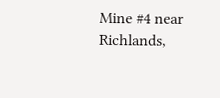Mine #4 near Richlands,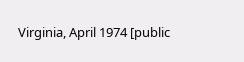Virginia, April 1974 [public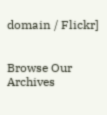domain / Flickr]


Browse Our Archives